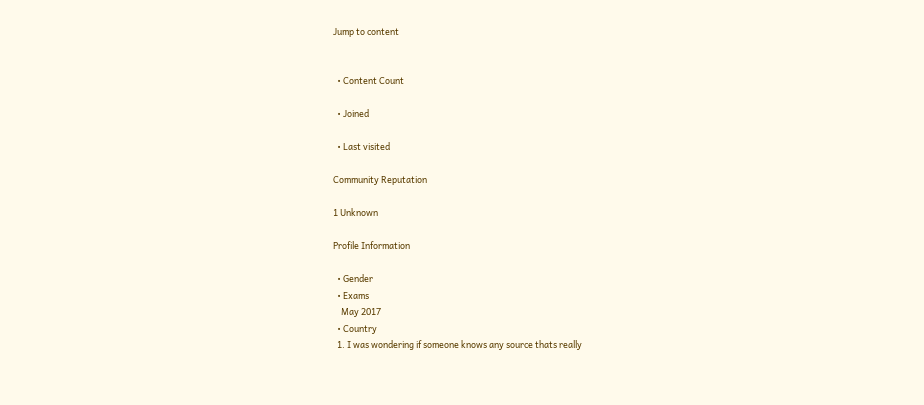Jump to content


  • Content Count

  • Joined

  • Last visited

Community Reputation

1 Unknown

Profile Information

  • Gender
  • Exams
    May 2017
  • Country
  1. I was wondering if someone knows any source thats really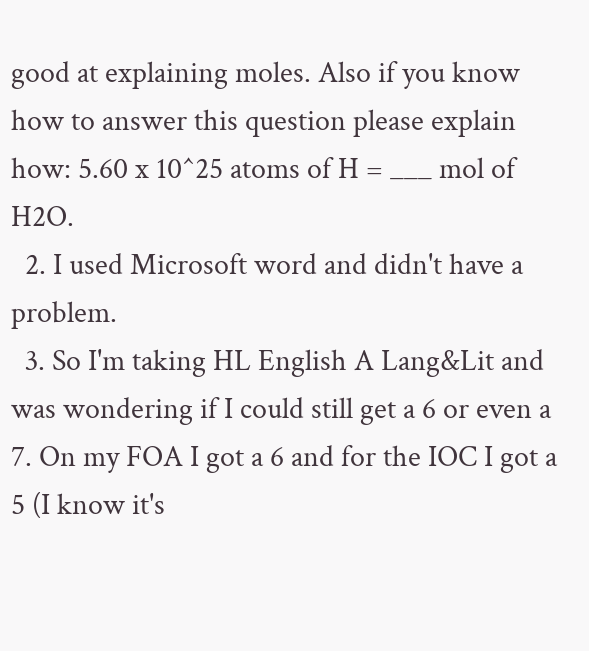good at explaining moles. Also if you know how to answer this question please explain how: 5.60 x 10^25 atoms of H = ___ mol of H2O.
  2. I used Microsoft word and didn't have a problem.
  3. So I'm taking HL English A Lang&Lit and was wondering if I could still get a 6 or even a 7. On my FOA I got a 6 and for the IOC I got a 5 (I know it's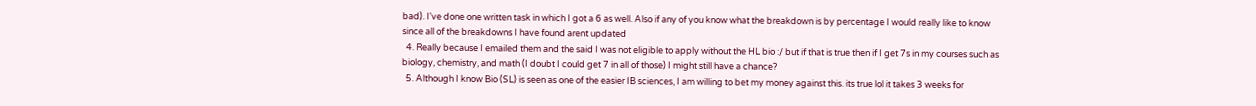bad). I've done one written task in which I got a 6 as well. Also if any of you know what the breakdown is by percentage I would really like to know since all of the breakdowns I have found arent updated
  4. Really because I emailed them and the said I was not eligible to apply without the HL bio :/ but if that is true then if I get 7s in my courses such as biology, chemistry, and math (I doubt I could get 7 in all of those) I might still have a chance?
  5. Although I know Bio (SL) is seen as one of the easier IB sciences, I am willing to bet my money against this. its true lol it takes 3 weeks for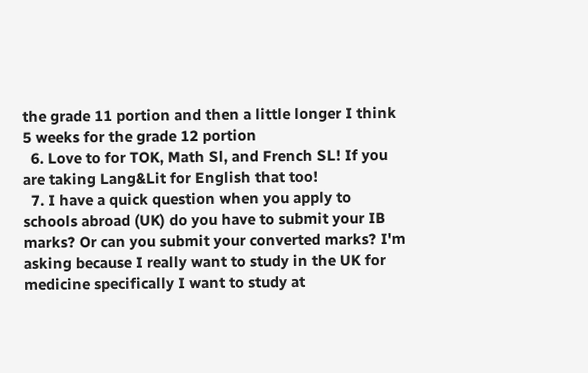the grade 11 portion and then a little longer I think 5 weeks for the grade 12 portion
  6. Love to for TOK, Math Sl, and French SL! If you are taking Lang&Lit for English that too!
  7. I have a quick question when you apply to schools abroad (UK) do you have to submit your IB marks? Or can you submit your converted marks? I'm asking because I really want to study in the UK for medicine specifically I want to study at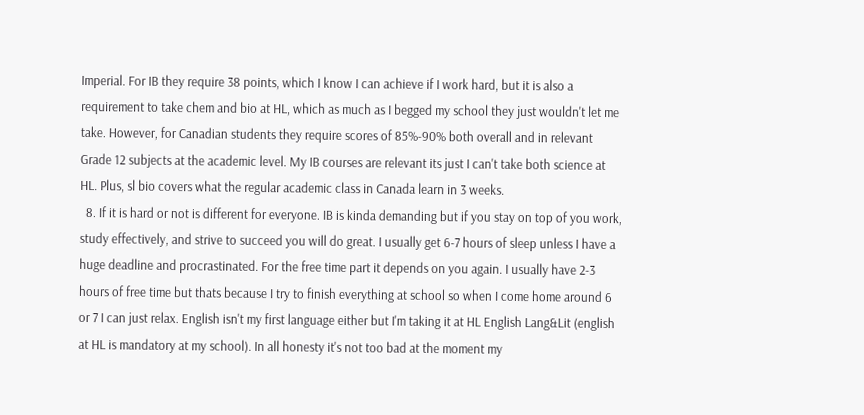Imperial. For IB they require 38 points, which I know I can achieve if I work hard, but it is also a requirement to take chem and bio at HL, which as much as I begged my school they just wouldn't let me take. However, for Canadian students they require scores of 85%-90% both overall and in relevant Grade 12 subjects at the academic level. My IB courses are relevant its just I can't take both science at HL. Plus, sl bio covers what the regular academic class in Canada learn in 3 weeks.
  8. If it is hard or not is different for everyone. IB is kinda demanding but if you stay on top of you work, study effectively, and strive to succeed you will do great. I usually get 6-7 hours of sleep unless I have a huge deadline and procrastinated. For the free time part it depends on you again. I usually have 2-3 hours of free time but thats because I try to finish everything at school so when I come home around 6 or 7 I can just relax. English isn't my first language either but I'm taking it at HL English Lang&Lit (english at HL is mandatory at my school). In all honesty it's not too bad at the moment my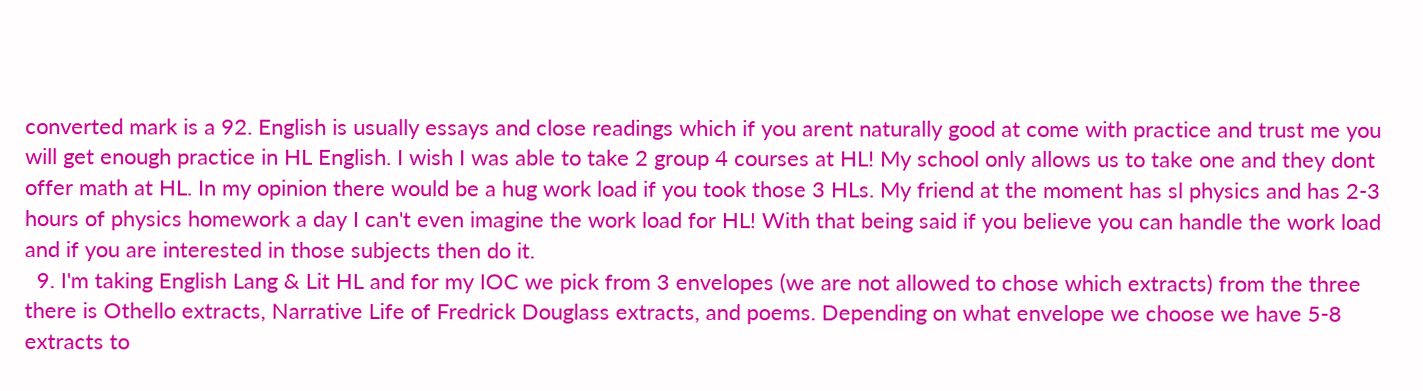converted mark is a 92. English is usually essays and close readings which if you arent naturally good at come with practice and trust me you will get enough practice in HL English. I wish I was able to take 2 group 4 courses at HL! My school only allows us to take one and they dont offer math at HL. In my opinion there would be a hug work load if you took those 3 HLs. My friend at the moment has sl physics and has 2-3 hours of physics homework a day I can't even imagine the work load for HL! With that being said if you believe you can handle the work load and if you are interested in those subjects then do it.
  9. I'm taking English Lang & Lit HL and for my IOC we pick from 3 envelopes (we are not allowed to chose which extracts) from the three there is Othello extracts, Narrative Life of Fredrick Douglass extracts, and poems. Depending on what envelope we choose we have 5-8 extracts to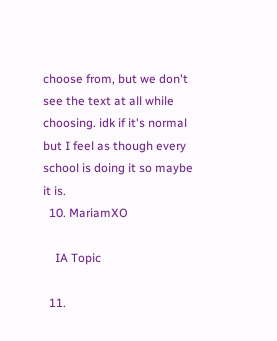choose from, but we don't see the text at all while choosing. idk if it's normal but I feel as though every school is doing it so maybe it is.
  10. MariamXO

    IA Topic

  11.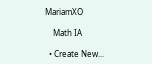MariamXO

    Math IA

  • Create New...